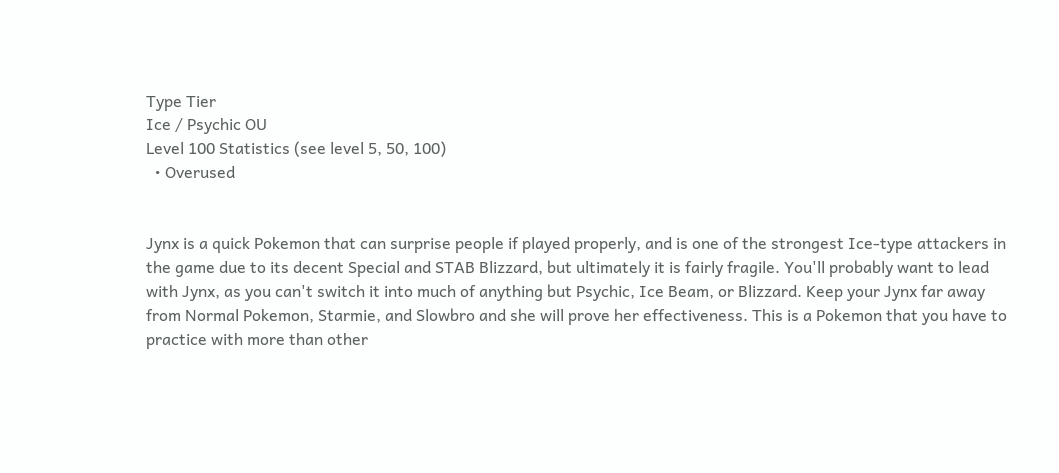Type Tier
Ice / Psychic OU
Level 100 Statistics (see level 5, 50, 100)
  • Overused


Jynx is a quick Pokemon that can surprise people if played properly, and is one of the strongest Ice-type attackers in the game due to its decent Special and STAB Blizzard, but ultimately it is fairly fragile. You'll probably want to lead with Jynx, as you can't switch it into much of anything but Psychic, Ice Beam, or Blizzard. Keep your Jynx far away from Normal Pokemon, Starmie, and Slowbro and she will prove her effectiveness. This is a Pokemon that you have to practice with more than other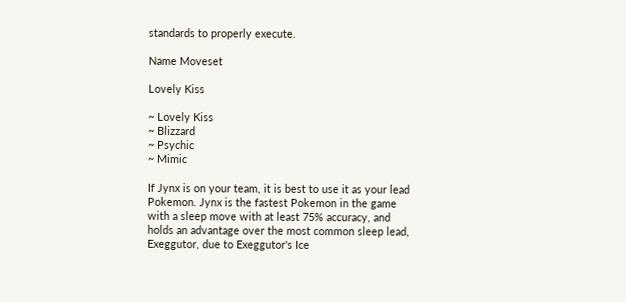standards to properly execute.

Name Moveset

Lovely Kiss

~ Lovely Kiss
~ Blizzard
~ Psychic
~ Mimic

If Jynx is on your team, it is best to use it as your lead Pokemon. Jynx is the fastest Pokemon in the game with a sleep move with at least 75% accuracy, and holds an advantage over the most common sleep lead, Exeggutor, due to Exeggutor's Ice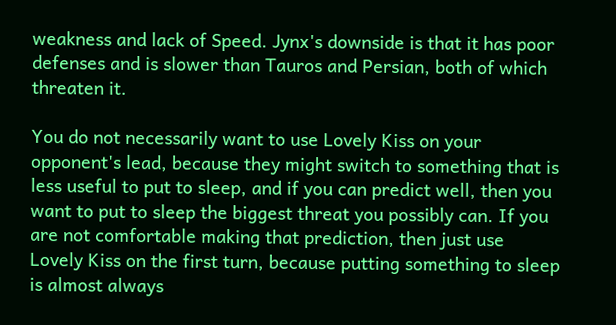weakness and lack of Speed. Jynx's downside is that it has poor defenses and is slower than Tauros and Persian, both of which threaten it.

You do not necessarily want to use Lovely Kiss on your opponent's lead, because they might switch to something that is less useful to put to sleep, and if you can predict well, then you want to put to sleep the biggest threat you possibly can. If you are not comfortable making that prediction, then just use Lovely Kiss on the first turn, because putting something to sleep is almost always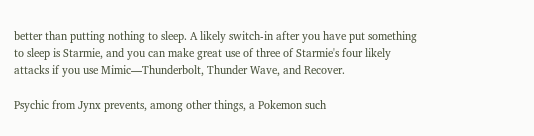better than putting nothing to sleep. A likely switch-in after you have put something to sleep is Starmie, and you can make great use of three of Starmie's four likely attacks if you use Mimic—Thunderbolt, Thunder Wave, and Recover.

Psychic from Jynx prevents, among other things, a Pokemon such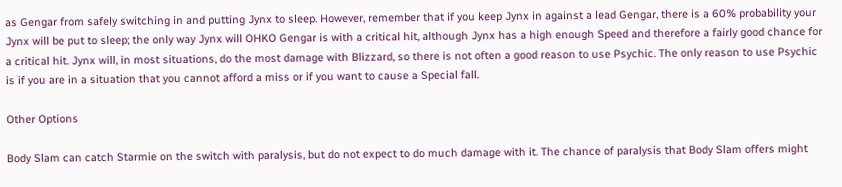as Gengar from safely switching in and putting Jynx to sleep. However, remember that if you keep Jynx in against a lead Gengar, there is a 60% probability your Jynx will be put to sleep; the only way Jynx will OHKO Gengar is with a critical hit, although Jynx has a high enough Speed and therefore a fairly good chance for a critical hit. Jynx will, in most situations, do the most damage with Blizzard, so there is not often a good reason to use Psychic. The only reason to use Psychic is if you are in a situation that you cannot afford a miss or if you want to cause a Special fall.

Other Options

Body Slam can catch Starmie on the switch with paralysis, but do not expect to do much damage with it. The chance of paralysis that Body Slam offers might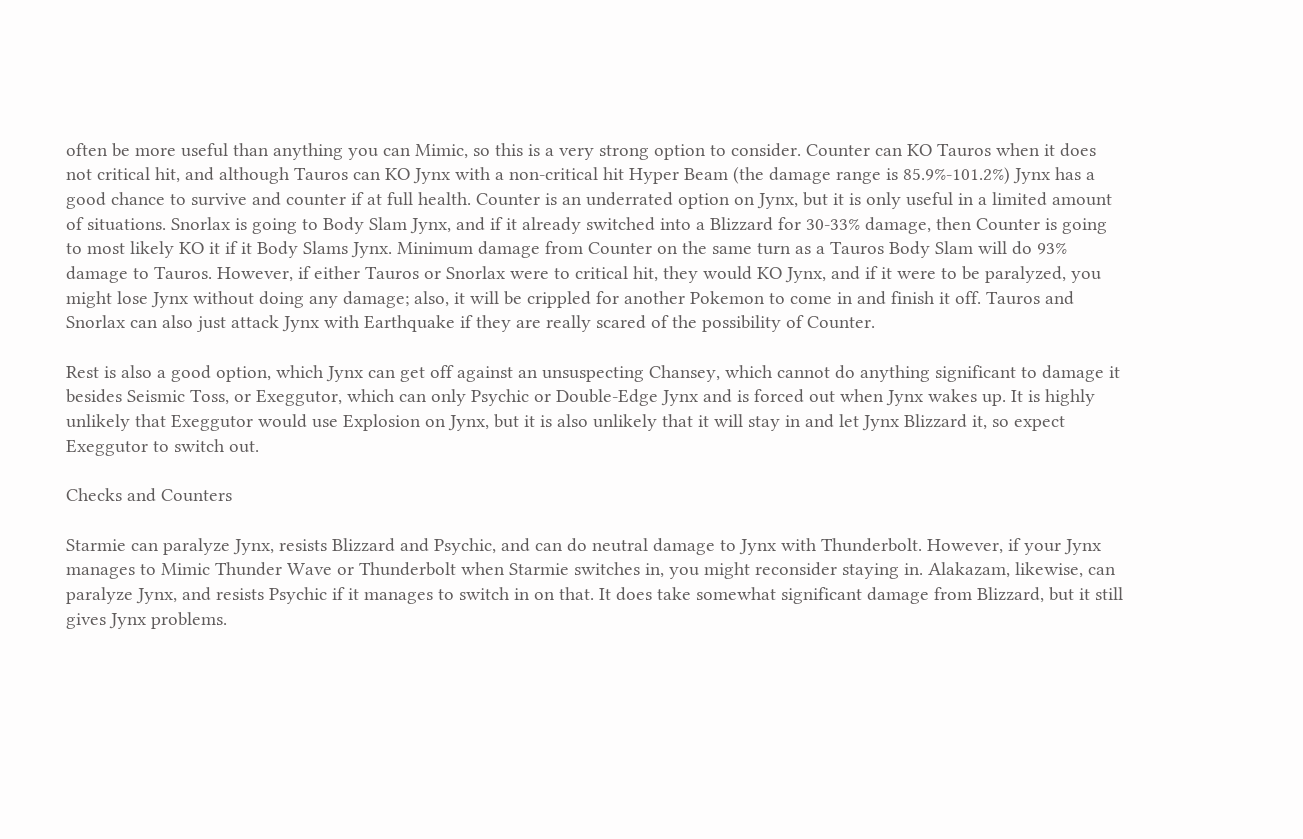often be more useful than anything you can Mimic, so this is a very strong option to consider. Counter can KO Tauros when it does not critical hit, and although Tauros can KO Jynx with a non-critical hit Hyper Beam (the damage range is 85.9%-101.2%) Jynx has a good chance to survive and counter if at full health. Counter is an underrated option on Jynx, but it is only useful in a limited amount of situations. Snorlax is going to Body Slam Jynx, and if it already switched into a Blizzard for 30-33% damage, then Counter is going to most likely KO it if it Body Slams Jynx. Minimum damage from Counter on the same turn as a Tauros Body Slam will do 93% damage to Tauros. However, if either Tauros or Snorlax were to critical hit, they would KO Jynx, and if it were to be paralyzed, you might lose Jynx without doing any damage; also, it will be crippled for another Pokemon to come in and finish it off. Tauros and Snorlax can also just attack Jynx with Earthquake if they are really scared of the possibility of Counter.

Rest is also a good option, which Jynx can get off against an unsuspecting Chansey, which cannot do anything significant to damage it besides Seismic Toss, or Exeggutor, which can only Psychic or Double-Edge Jynx and is forced out when Jynx wakes up. It is highly unlikely that Exeggutor would use Explosion on Jynx, but it is also unlikely that it will stay in and let Jynx Blizzard it, so expect Exeggutor to switch out.

Checks and Counters

Starmie can paralyze Jynx, resists Blizzard and Psychic, and can do neutral damage to Jynx with Thunderbolt. However, if your Jynx manages to Mimic Thunder Wave or Thunderbolt when Starmie switches in, you might reconsider staying in. Alakazam, likewise, can paralyze Jynx, and resists Psychic if it manages to switch in on that. It does take somewhat significant damage from Blizzard, but it still gives Jynx problems.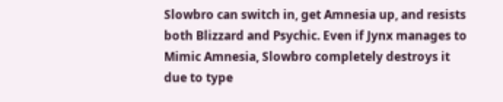Slowbro can switch in, get Amnesia up, and resists both Blizzard and Psychic. Even if Jynx manages to Mimic Amnesia, Slowbro completely destroys it due to type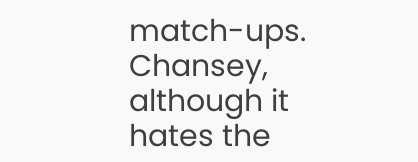match-ups. Chansey, although it hates the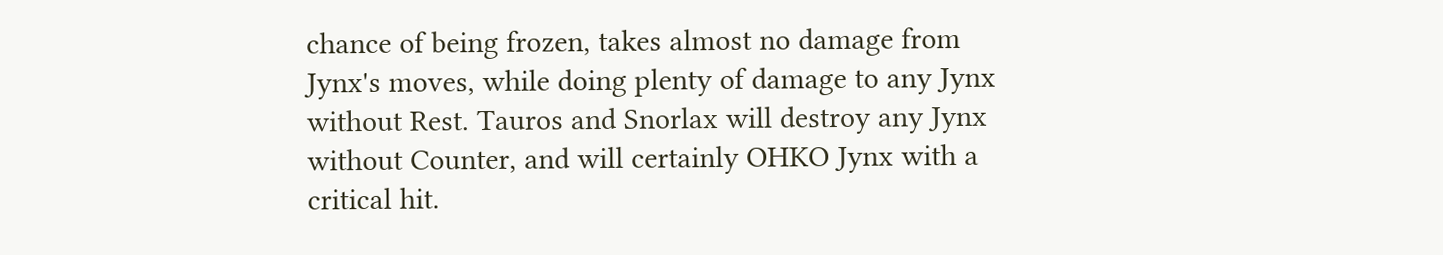chance of being frozen, takes almost no damage from Jynx's moves, while doing plenty of damage to any Jynx without Rest. Tauros and Snorlax will destroy any Jynx without Counter, and will certainly OHKO Jynx with a critical hit.